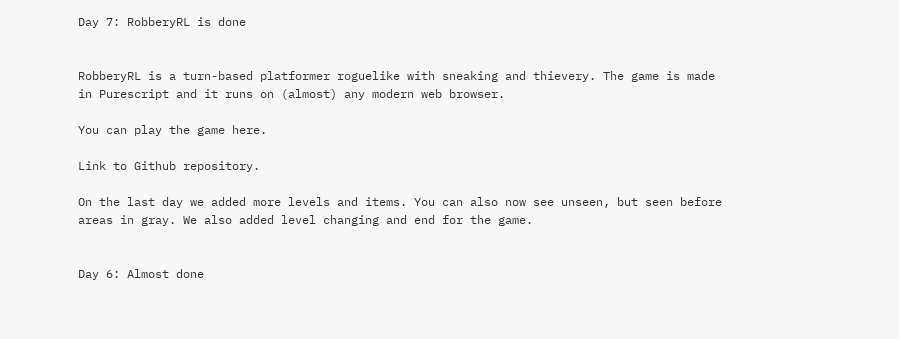Day 7: RobberyRL is done


RobberyRL is a turn-based platformer roguelike with sneaking and thievery. The game is made in Purescript and it runs on (almost) any modern web browser.

You can play the game here.

Link to Github repository.

On the last day we added more levels and items. You can also now see unseen, but seen before areas in gray. We also added level changing and end for the game.


Day 6: Almost done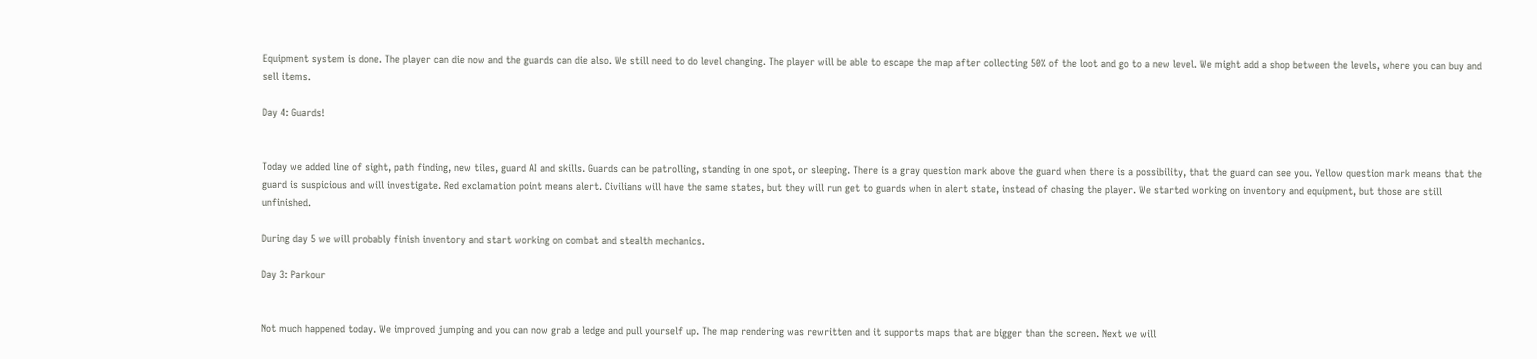Equipment system is done. The player can die now and the guards can die also. We still need to do level changing. The player will be able to escape the map after collecting 50% of the loot and go to a new level. We might add a shop between the levels, where you can buy and sell items.

Day 4: Guards!


Today we added line of sight, path finding, new tiles, guard AI and skills. Guards can be patrolling, standing in one spot, or sleeping. There is a gray question mark above the guard when there is a possibility, that the guard can see you. Yellow question mark means that the guard is suspicious and will investigate. Red exclamation point means alert. Civilians will have the same states, but they will run get to guards when in alert state, instead of chasing the player. We started working on inventory and equipment, but those are still unfinished.

During day 5 we will probably finish inventory and start working on combat and stealth mechanics.

Day 3: Parkour


Not much happened today. We improved jumping and you can now grab a ledge and pull yourself up. The map rendering was rewritten and it supports maps that are bigger than the screen. Next we will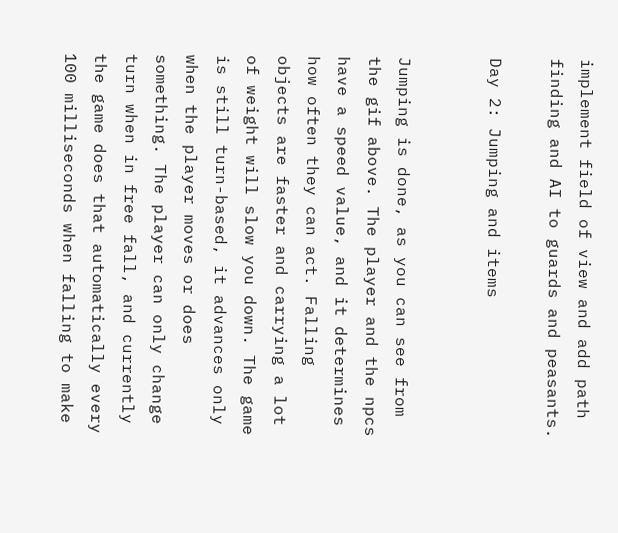implement field of view and add path finding and AI to guards and peasants.

Day 2: Jumping and items


Jumping is done, as you can see from the gif above. The player and the npcs have a speed value, and it determines how often they can act. Falling objects are faster and carrying a lot of weight will slow you down. The game is still turn-based, it advances only when the player moves or does something. The player can only change turn when in free fall, and currently the game does that automatically every 100 milliseconds when falling to make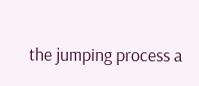the jumping process a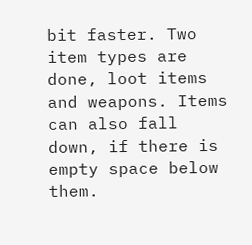bit faster. Two item types are done, loot items and weapons. Items can also fall down, if there is empty space below them.